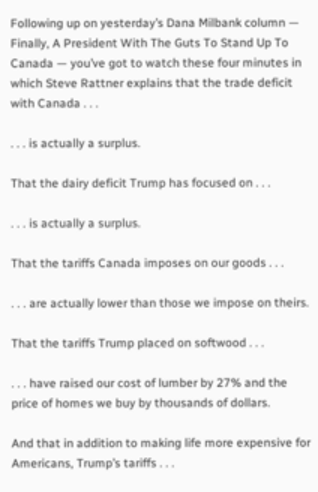Following up on yesterday’s Dana Milbank column — Finally, A President With The Guts To Stand Up To Canada — you’ve got to watch these four minutes in which Steve Rattner explains that the trade deficit with Canada . . .

. . . is actually a surplus.

That the dairy deficit Trump has focused on . . .

. . . is actually a surplus.

That the tariffs Canada imposes on our goods . . .

. . . are actually lower than those we impose on theirs.

That the tariffs Trump placed on softwood . . .

. . . have raised our cost of lumber by 27% and the price of homes we buy by thousands of dollars.

And that in addition to making life more expensive for Americans, Trump’s tariffs . . .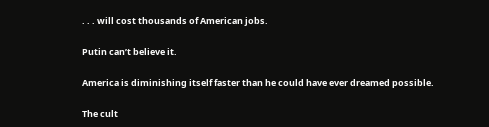. . . will cost thousands of American jobs.

Putin can’t believe it.

America is diminishing itself faster than he could have ever dreamed possible.

The cult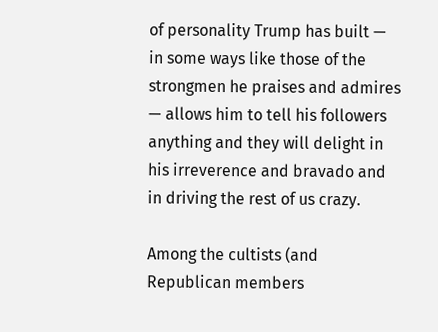of personality Trump has built — in some ways like those of the strongmen he praises and admires — allows him to tell his followers anything and they will delight in his irreverence and bravado and in driving the rest of us crazy.

Among the cultists (and Republican members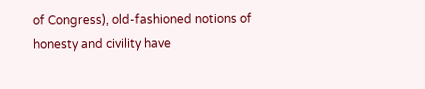of Congress), old-fashioned notions of honesty and civility have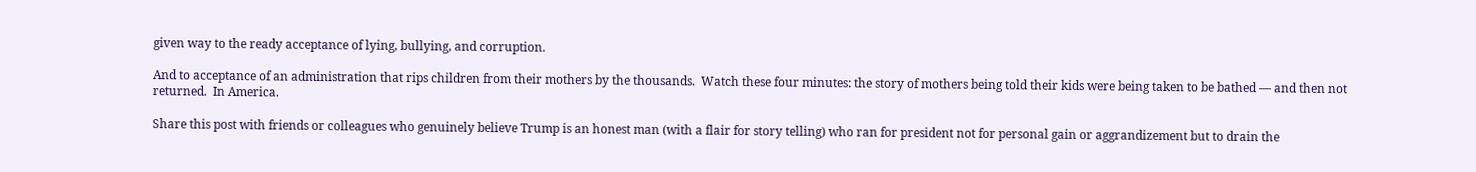given way to the ready acceptance of lying, bullying, and corruption.

And to acceptance of an administration that rips children from their mothers by the thousands.  Watch these four minutes: the story of mothers being told their kids were being taken to be bathed — and then not returned.  In America.

Share this post with friends or colleagues who genuinely believe Trump is an honest man (with a flair for story telling) who ran for president not for personal gain or aggrandizement but to drain the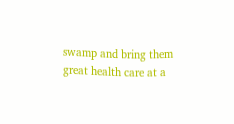swamp and bring them great health care at a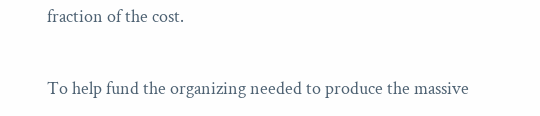fraction of the cost.

To help fund the organizing needed to produce the massive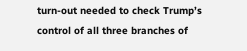turn-out needed to check Trump’s control of all three branches of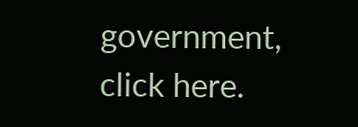government, click here.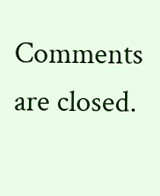Comments are closed.